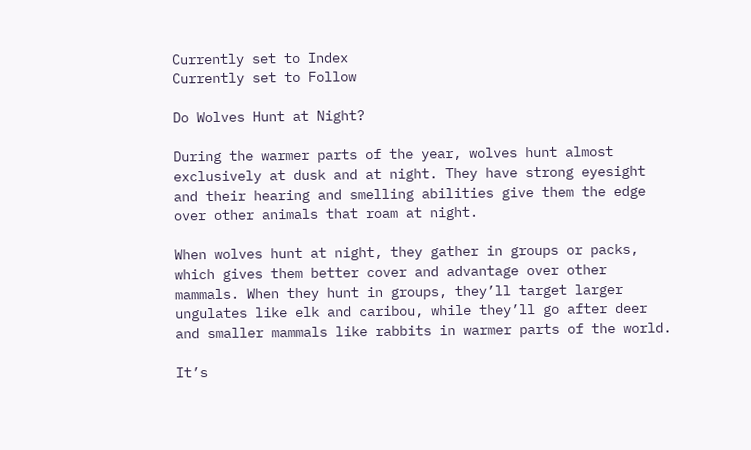Currently set to Index
Currently set to Follow

Do Wolves Hunt at Night?

During the warmer parts of the year, wolves hunt almost exclusively at dusk and at night. They have strong eyesight and their hearing and smelling abilities give them the edge over other animals that roam at night.

When wolves hunt at night, they gather in groups or packs, which gives them better cover and advantage over other mammals. When they hunt in groups, they’ll target larger ungulates like elk and caribou, while they’ll go after deer and smaller mammals like rabbits in warmer parts of the world.

It’s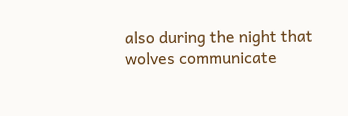also during the night that wolves communicate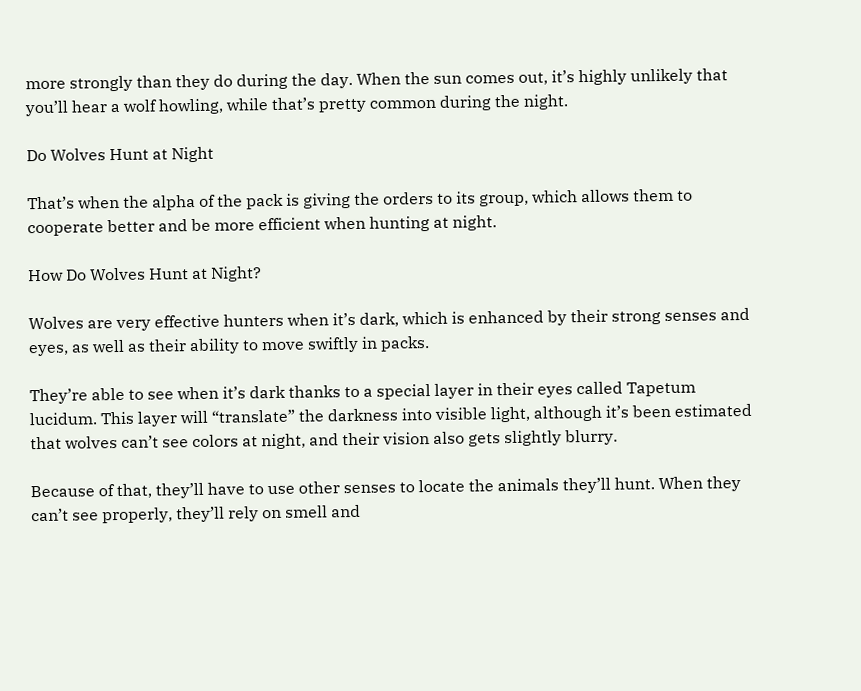more strongly than they do during the day. When the sun comes out, it’s highly unlikely that you’ll hear a wolf howling, while that’s pretty common during the night.

Do Wolves Hunt at Night

That’s when the alpha of the pack is giving the orders to its group, which allows them to cooperate better and be more efficient when hunting at night.

How Do Wolves Hunt at Night?

Wolves are very effective hunters when it’s dark, which is enhanced by their strong senses and eyes, as well as their ability to move swiftly in packs.

They’re able to see when it’s dark thanks to a special layer in their eyes called Tapetum lucidum. This layer will “translate” the darkness into visible light, although it’s been estimated that wolves can’t see colors at night, and their vision also gets slightly blurry.

Because of that, they’ll have to use other senses to locate the animals they’ll hunt. When they can’t see properly, they’ll rely on smell and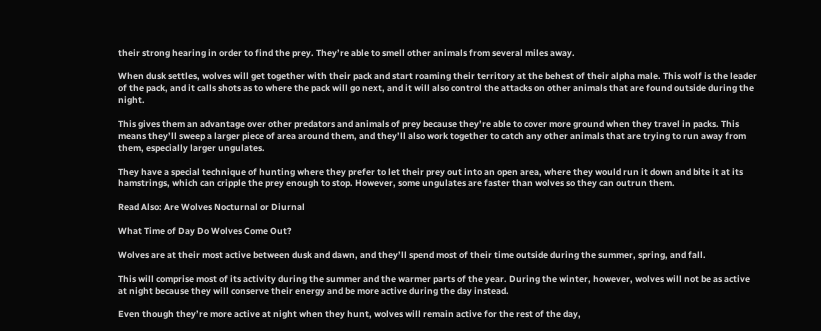their strong hearing in order to find the prey. They’re able to smell other animals from several miles away.

When dusk settles, wolves will get together with their pack and start roaming their territory at the behest of their alpha male. This wolf is the leader of the pack, and it calls shots as to where the pack will go next, and it will also control the attacks on other animals that are found outside during the night.

This gives them an advantage over other predators and animals of prey because they’re able to cover more ground when they travel in packs. This means they’ll sweep a larger piece of area around them, and they’ll also work together to catch any other animals that are trying to run away from them, especially larger ungulates.

They have a special technique of hunting where they prefer to let their prey out into an open area, where they would run it down and bite it at its hamstrings, which can cripple the prey enough to stop. However, some ungulates are faster than wolves so they can outrun them.

Read Also: Are Wolves Nocturnal or Diurnal

What Time of Day Do Wolves Come Out?

Wolves are at their most active between dusk and dawn, and they’ll spend most of their time outside during the summer, spring, and fall.

This will comprise most of its activity during the summer and the warmer parts of the year. During the winter, however, wolves will not be as active at night because they will conserve their energy and be more active during the day instead.

Even though they’re more active at night when they hunt, wolves will remain active for the rest of the day,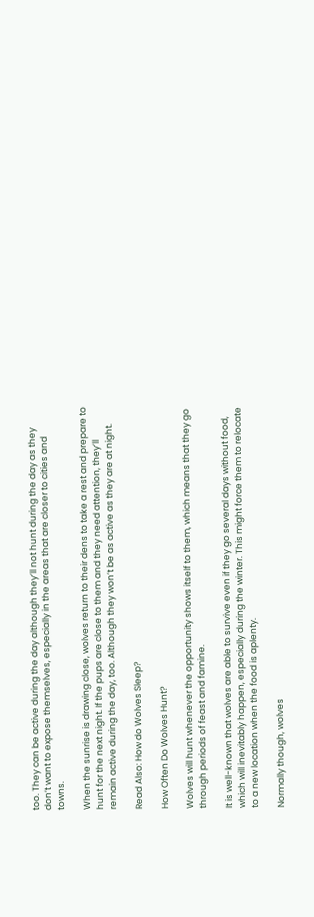too. They can be active during the day although they’ll not hunt during the day as they don’t want to expose themselves, especially in the areas that are closer to cities and towns.

When the sunrise is drawing close, wolves return to their dens to take a rest and prepare to hunt for the next night. If the pups are close to them and they need attention, they’ll remain active during the day, too. Although they won’t be as active as they are at night.

Read Also: How do Wolves Sleep?

How Often Do Wolves Hunt?

Wolves will hunt whenever the opportunity shows itself to them, which means that they go through periods of feast and famine.

It is well-known that wolves are able to survive even if they go several days without food, which will inevitably happen, especially during the winter. This might force them to relocate to a new location when the food is aplenty.

Normally though, wolves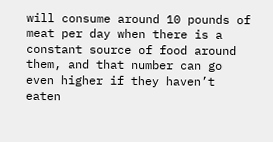will consume around 10 pounds of meat per day when there is a constant source of food around them, and that number can go even higher if they haven’t eaten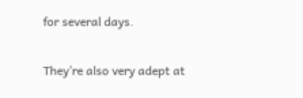for several days.

They’re also very adept at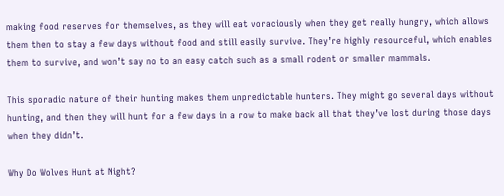making food reserves for themselves, as they will eat voraciously when they get really hungry, which allows them then to stay a few days without food and still easily survive. They’re highly resourceful, which enables them to survive, and won’t say no to an easy catch such as a small rodent or smaller mammals.

This sporadic nature of their hunting makes them unpredictable hunters. They might go several days without hunting, and then they will hunt for a few days in a row to make back all that they’ve lost during those days when they didn’t.

Why Do Wolves Hunt at Night?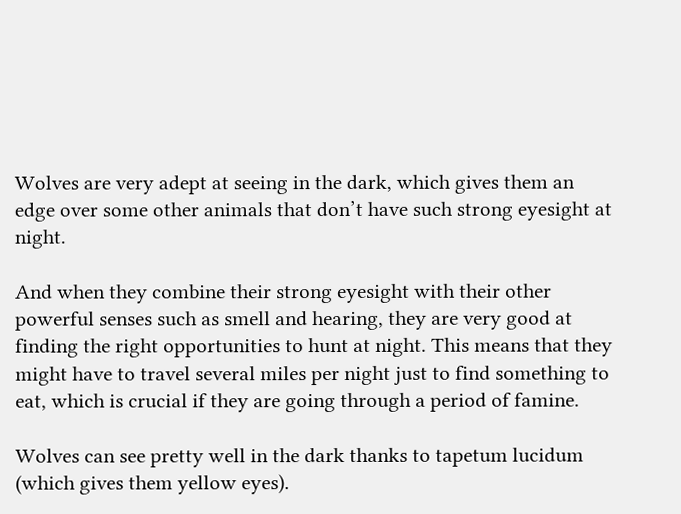Wolves are very adept at seeing in the dark, which gives them an edge over some other animals that don’t have such strong eyesight at night.

And when they combine their strong eyesight with their other powerful senses such as smell and hearing, they are very good at finding the right opportunities to hunt at night. This means that they might have to travel several miles per night just to find something to eat, which is crucial if they are going through a period of famine.

Wolves can see pretty well in the dark thanks to tapetum lucidum (which gives them yellow eyes).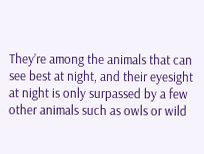They’re among the animals that can see best at night, and their eyesight at night is only surpassed by a few other animals such as owls or wild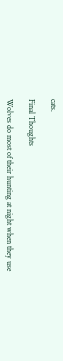cats.

Final Thoughts

Wolves do most of their hunting at night when they use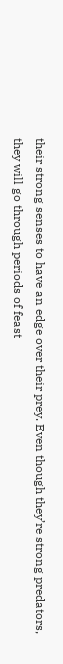their strong senses to have an edge over their prey. Even though they’re strong predators, they will go through periods of feast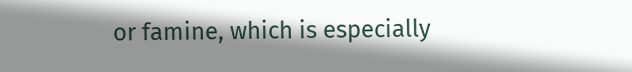or famine, which is especially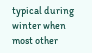typical during winter when most other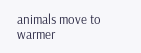animals move to warmer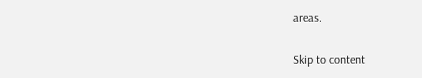areas.

Skip to content